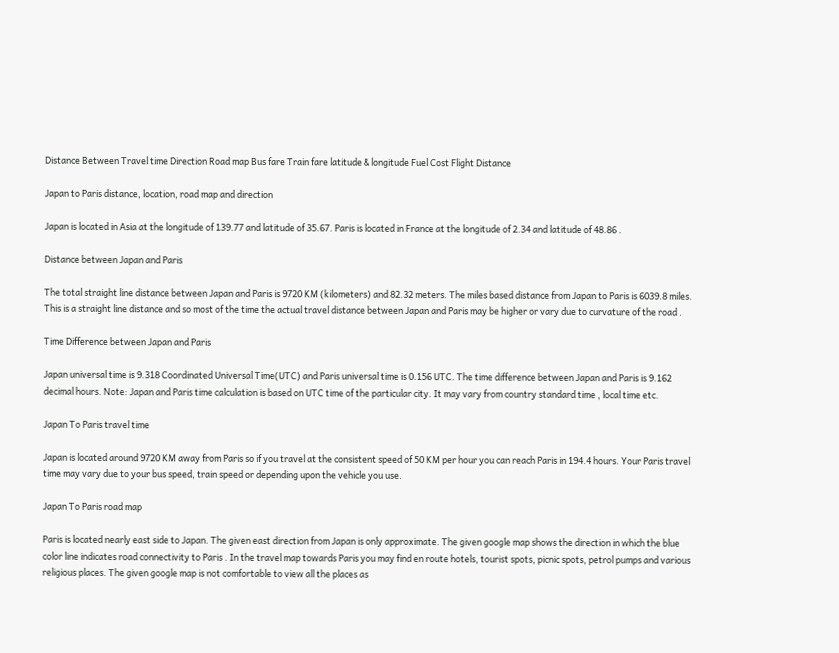Distance Between Travel time Direction Road map Bus fare Train fare latitude & longitude Fuel Cost Flight Distance

Japan to Paris distance, location, road map and direction

Japan is located in Asia at the longitude of 139.77 and latitude of 35.67. Paris is located in France at the longitude of 2.34 and latitude of 48.86 .

Distance between Japan and Paris

The total straight line distance between Japan and Paris is 9720 KM (kilometers) and 82.32 meters. The miles based distance from Japan to Paris is 6039.8 miles. This is a straight line distance and so most of the time the actual travel distance between Japan and Paris may be higher or vary due to curvature of the road .

Time Difference between Japan and Paris

Japan universal time is 9.318 Coordinated Universal Time(UTC) and Paris universal time is 0.156 UTC. The time difference between Japan and Paris is 9.162 decimal hours. Note: Japan and Paris time calculation is based on UTC time of the particular city. It may vary from country standard time , local time etc.

Japan To Paris travel time

Japan is located around 9720 KM away from Paris so if you travel at the consistent speed of 50 KM per hour you can reach Paris in 194.4 hours. Your Paris travel time may vary due to your bus speed, train speed or depending upon the vehicle you use.

Japan To Paris road map

Paris is located nearly east side to Japan. The given east direction from Japan is only approximate. The given google map shows the direction in which the blue color line indicates road connectivity to Paris . In the travel map towards Paris you may find en route hotels, tourist spots, picnic spots, petrol pumps and various religious places. The given google map is not comfortable to view all the places as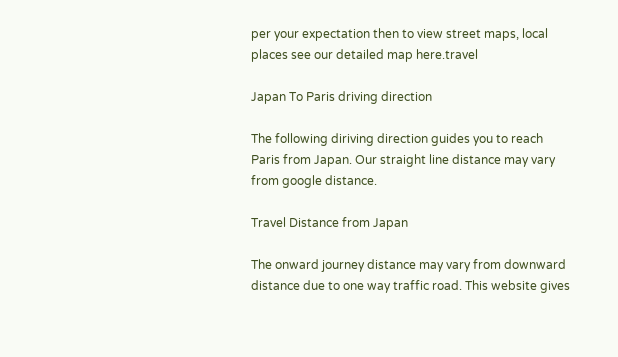per your expectation then to view street maps, local places see our detailed map here.travel

Japan To Paris driving direction

The following diriving direction guides you to reach Paris from Japan. Our straight line distance may vary from google distance.

Travel Distance from Japan

The onward journey distance may vary from downward distance due to one way traffic road. This website gives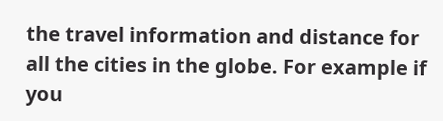the travel information and distance for all the cities in the globe. For example if you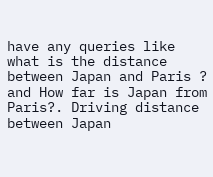have any queries like what is the distance between Japan and Paris ? and How far is Japan from Paris?. Driving distance between Japan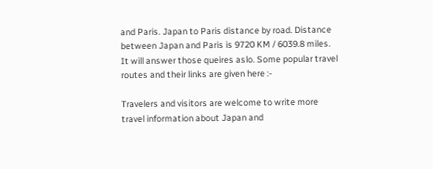and Paris. Japan to Paris distance by road. Distance between Japan and Paris is 9720 KM / 6039.8 miles. It will answer those queires aslo. Some popular travel routes and their links are given here :-

Travelers and visitors are welcome to write more travel information about Japan and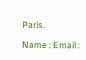Paris.

Name : Email :